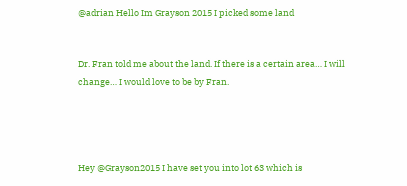@adrian Hello Im Grayson 2015 I picked some land


Dr. Fran told me about the land. If there is a certain area… I will change… I would love to be by Fran.




Hey @Grayson2015 I have set you into lot 63 which is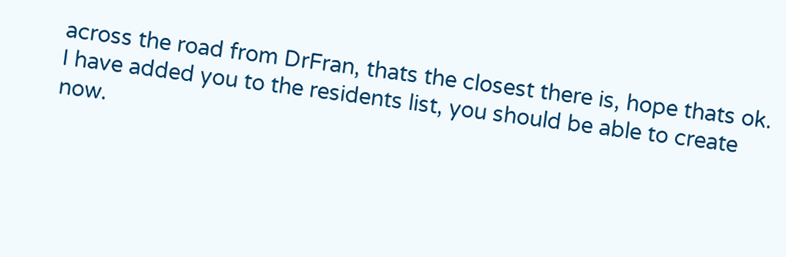across the road from DrFran, thats the closest there is, hope thats ok.
I have added you to the residents list, you should be able to create now.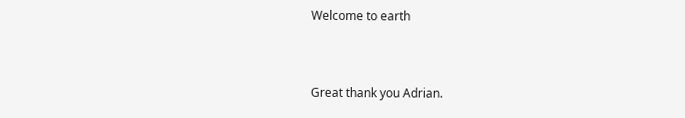Welcome to earth


Great thank you Adrian.